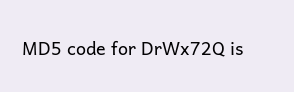MD5 code for DrWx72Q is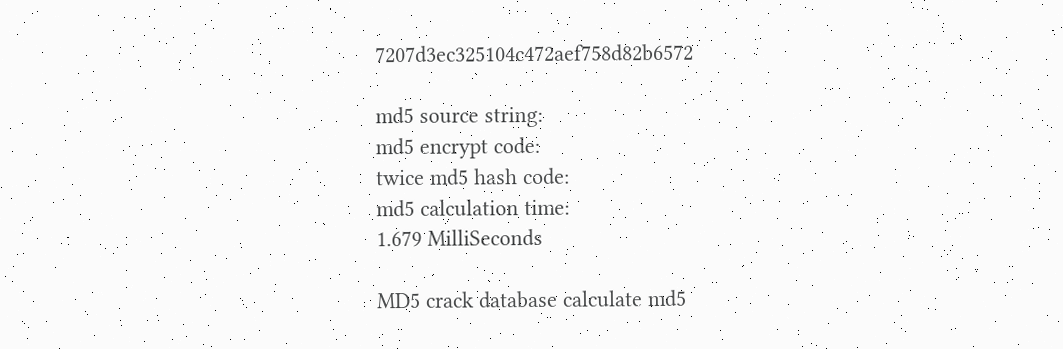7207d3ec325104c472aef758d82b6572

md5 source string:
md5 encrypt code:
twice md5 hash code:
md5 calculation time:
1.679 MilliSeconds

MD5 crack database calculate md5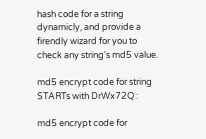hash code for a string dynamicly, and provide a firendly wizard for you to check any string's md5 value.

md5 encrypt code for string STARTs with DrWx72Q :

md5 encrypt code for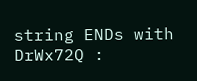string ENDs with DrWx72Q :